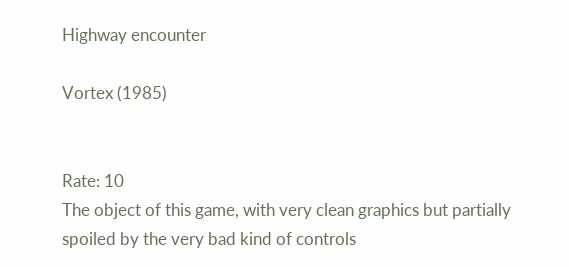Highway encounter

Vortex (1985)


Rate: 10
The object of this game, with very clean graphics but partially spoiled by the very bad kind of controls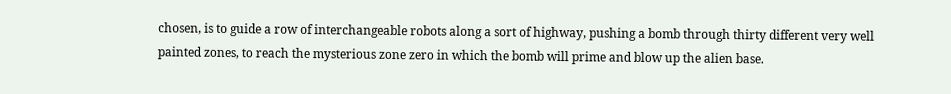chosen, is to guide a row of interchangeable robots along a sort of highway, pushing a bomb through thirty different very well painted zones, to reach the mysterious zone zero in which the bomb will prime and blow up the alien base.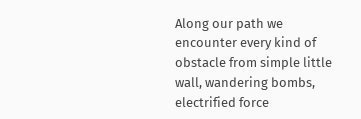Along our path we encounter every kind of obstacle from simple little wall, wandering bombs, electrified force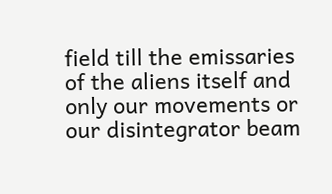field till the emissaries of the aliens itself and only our movements or our disintegrator beam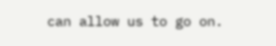can allow us to go on.